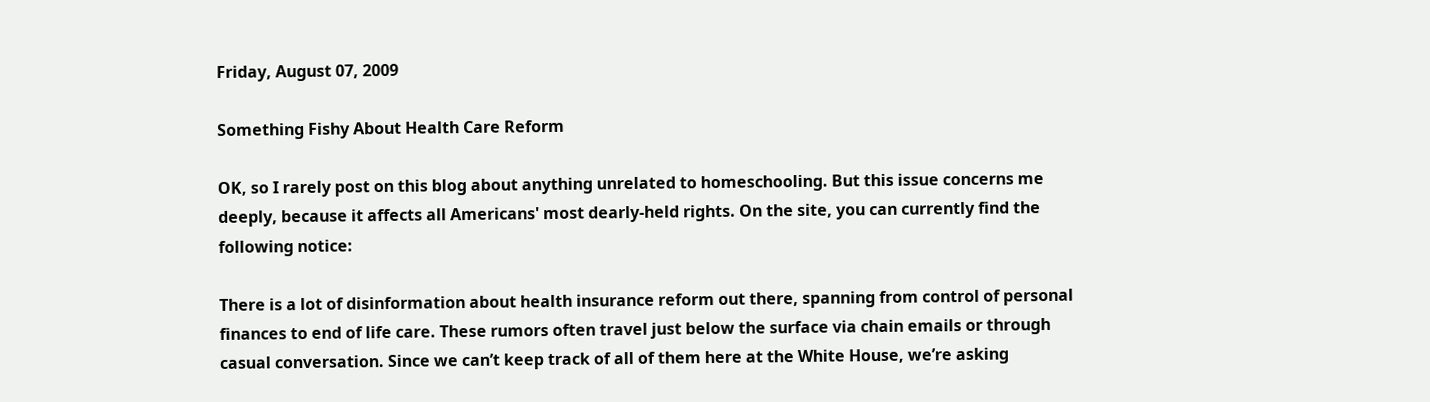Friday, August 07, 2009

Something Fishy About Health Care Reform

OK, so I rarely post on this blog about anything unrelated to homeschooling. But this issue concerns me deeply, because it affects all Americans' most dearly-held rights. On the site, you can currently find the following notice:

There is a lot of disinformation about health insurance reform out there, spanning from control of personal finances to end of life care. These rumors often travel just below the surface via chain emails or through casual conversation. Since we can’t keep track of all of them here at the White House, we’re asking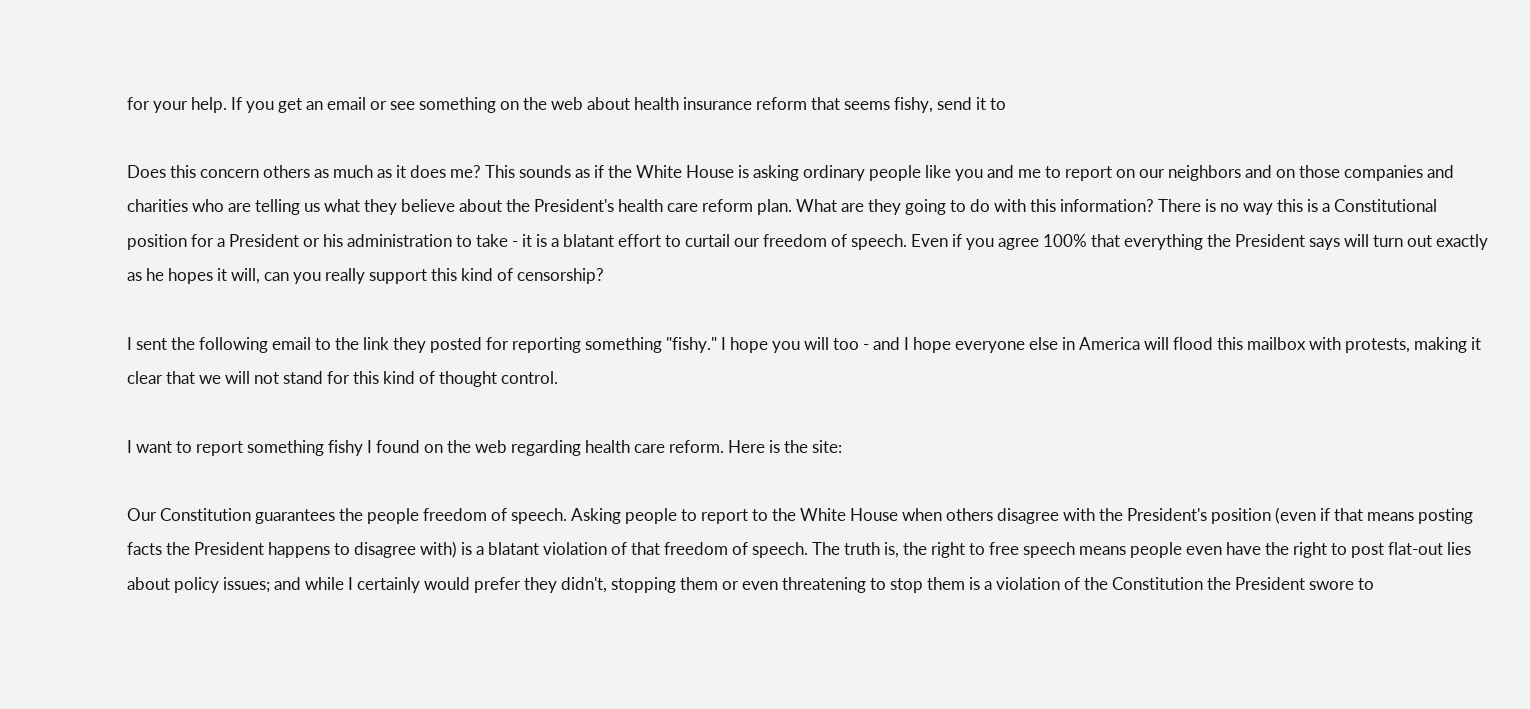for your help. If you get an email or see something on the web about health insurance reform that seems fishy, send it to

Does this concern others as much as it does me? This sounds as if the White House is asking ordinary people like you and me to report on our neighbors and on those companies and charities who are telling us what they believe about the President's health care reform plan. What are they going to do with this information? There is no way this is a Constitutional position for a President or his administration to take - it is a blatant effort to curtail our freedom of speech. Even if you agree 100% that everything the President says will turn out exactly as he hopes it will, can you really support this kind of censorship?

I sent the following email to the link they posted for reporting something "fishy." I hope you will too - and I hope everyone else in America will flood this mailbox with protests, making it clear that we will not stand for this kind of thought control.

I want to report something fishy I found on the web regarding health care reform. Here is the site:

Our Constitution guarantees the people freedom of speech. Asking people to report to the White House when others disagree with the President's position (even if that means posting facts the President happens to disagree with) is a blatant violation of that freedom of speech. The truth is, the right to free speech means people even have the right to post flat-out lies about policy issues; and while I certainly would prefer they didn't, stopping them or even threatening to stop them is a violation of the Constitution the President swore to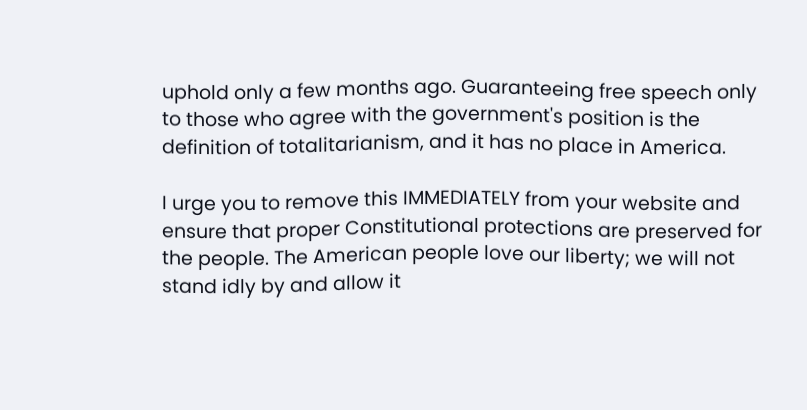uphold only a few months ago. Guaranteeing free speech only to those who agree with the government's position is the definition of totalitarianism, and it has no place in America.

I urge you to remove this IMMEDIATELY from your website and ensure that proper Constitutional protections are preserved for the people. The American people love our liberty; we will not stand idly by and allow it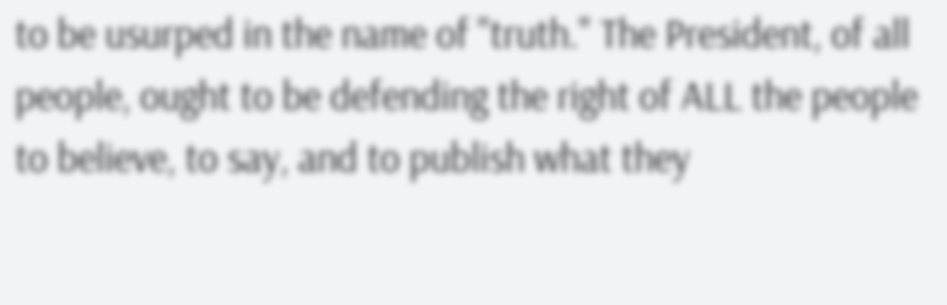to be usurped in the name of "truth." The President, of all people, ought to be defending the right of ALL the people to believe, to say, and to publish what they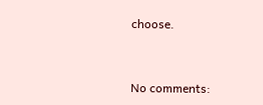choose.


No comments: